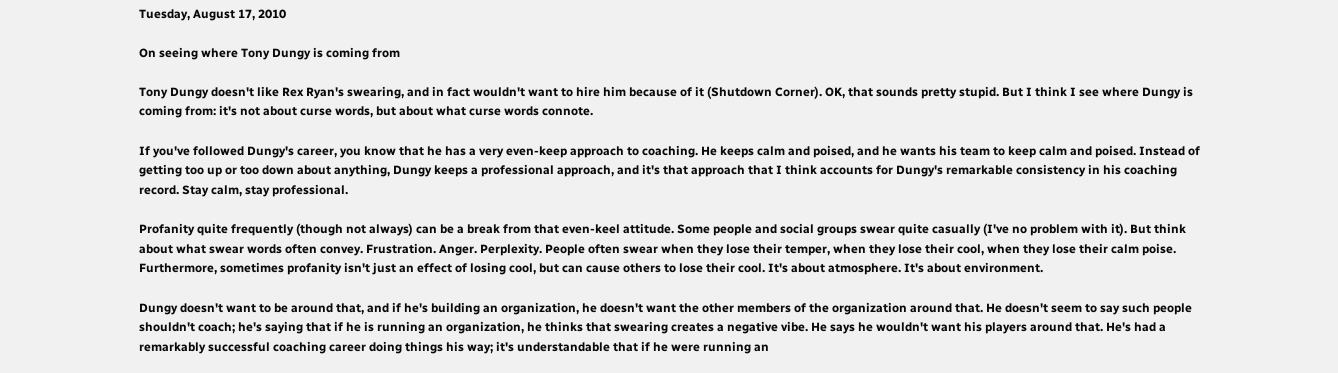Tuesday, August 17, 2010

On seeing where Tony Dungy is coming from

Tony Dungy doesn't like Rex Ryan's swearing, and in fact wouldn't want to hire him because of it (Shutdown Corner). OK, that sounds pretty stupid. But I think I see where Dungy is coming from: it's not about curse words, but about what curse words connote.

If you've followed Dungy's career, you know that he has a very even-keep approach to coaching. He keeps calm and poised, and he wants his team to keep calm and poised. Instead of getting too up or too down about anything, Dungy keeps a professional approach, and it's that approach that I think accounts for Dungy's remarkable consistency in his coaching record. Stay calm, stay professional.

Profanity quite frequently (though not always) can be a break from that even-keel attitude. Some people and social groups swear quite casually (I've no problem with it). But think about what swear words often convey. Frustration. Anger. Perplexity. People often swear when they lose their temper, when they lose their cool, when they lose their calm poise. Furthermore, sometimes profanity isn't just an effect of losing cool, but can cause others to lose their cool. It's about atmosphere. It's about environment.

Dungy doesn't want to be around that, and if he's building an organization, he doesn't want the other members of the organization around that. He doesn't seem to say such people shouldn't coach; he's saying that if he is running an organization, he thinks that swearing creates a negative vibe. He says he wouldn't want his players around that. He's had a remarkably successful coaching career doing things his way; it's understandable that if he were running an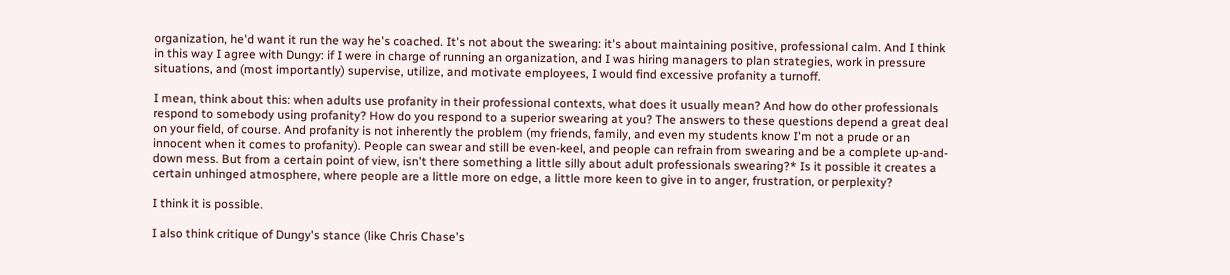organization, he'd want it run the way he's coached. It's not about the swearing: it's about maintaining positive, professional calm. And I think in this way I agree with Dungy: if I were in charge of running an organization, and I was hiring managers to plan strategies, work in pressure situations, and (most importantly) supervise, utilize, and motivate employees, I would find excessive profanity a turnoff.

I mean, think about this: when adults use profanity in their professional contexts, what does it usually mean? And how do other professionals respond to somebody using profanity? How do you respond to a superior swearing at you? The answers to these questions depend a great deal on your field, of course. And profanity is not inherently the problem (my friends, family, and even my students know I'm not a prude or an innocent when it comes to profanity). People can swear and still be even-keel, and people can refrain from swearing and be a complete up-and-down mess. But from a certain point of view, isn't there something a little silly about adult professionals swearing?* Is it possible it creates a certain unhinged atmosphere, where people are a little more on edge, a little more keen to give in to anger, frustration, or perplexity?

I think it is possible.

I also think critique of Dungy's stance (like Chris Chase's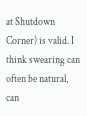at Shutdown Corner) is valid. I think swearing can often be natural, can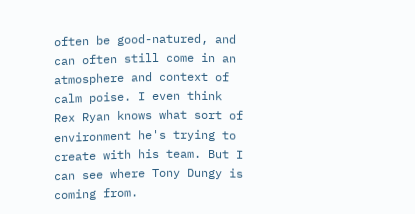often be good-natured, and can often still come in an atmosphere and context of calm poise. I even think Rex Ryan knows what sort of environment he's trying to create with his team. But I can see where Tony Dungy is coming from.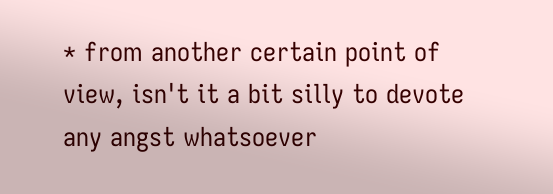* from another certain point of view, isn't it a bit silly to devote any angst whatsoever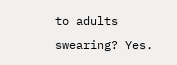to adults swearing? Yes.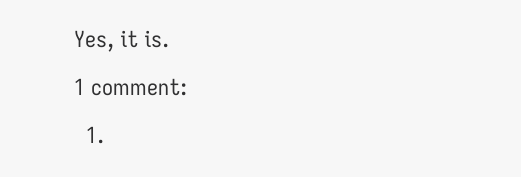Yes, it is.

1 comment:

  1.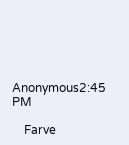Anonymous2:45 PM

    Farve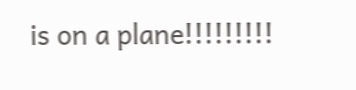is on a plane!!!!!!!!!